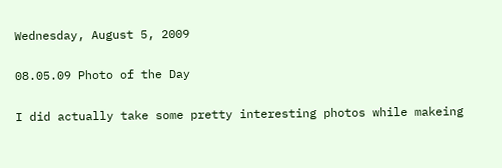Wednesday, August 5, 2009

08.05.09 Photo of the Day

I did actually take some pretty interesting photos while makeing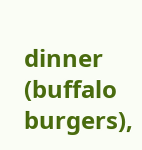dinner (buffalo burgers),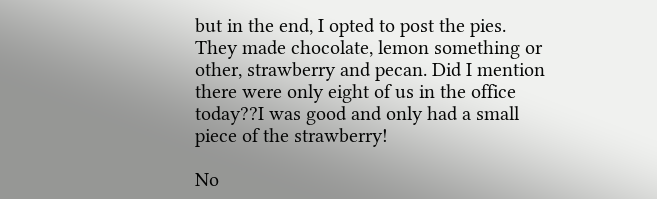but in the end, I opted to post the pies. They made chocolate, lemon something or other, strawberry and pecan. Did I mention there were only eight of us in the office today??I was good and only had a small piece of the strawberry!

No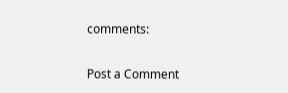comments:

Post a Comment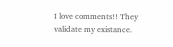I love comments!! They validate my existance.